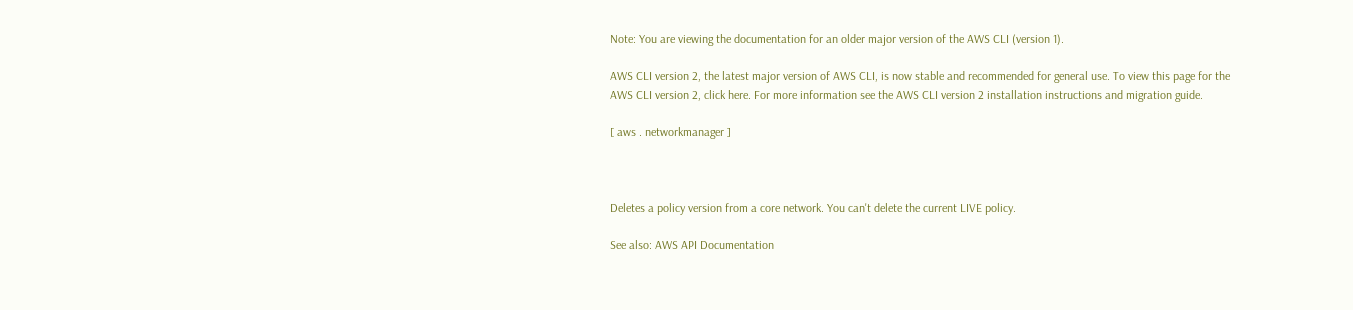Note: You are viewing the documentation for an older major version of the AWS CLI (version 1).

AWS CLI version 2, the latest major version of AWS CLI, is now stable and recommended for general use. To view this page for the AWS CLI version 2, click here. For more information see the AWS CLI version 2 installation instructions and migration guide.

[ aws . networkmanager ]



Deletes a policy version from a core network. You can't delete the current LIVE policy.

See also: AWS API Documentation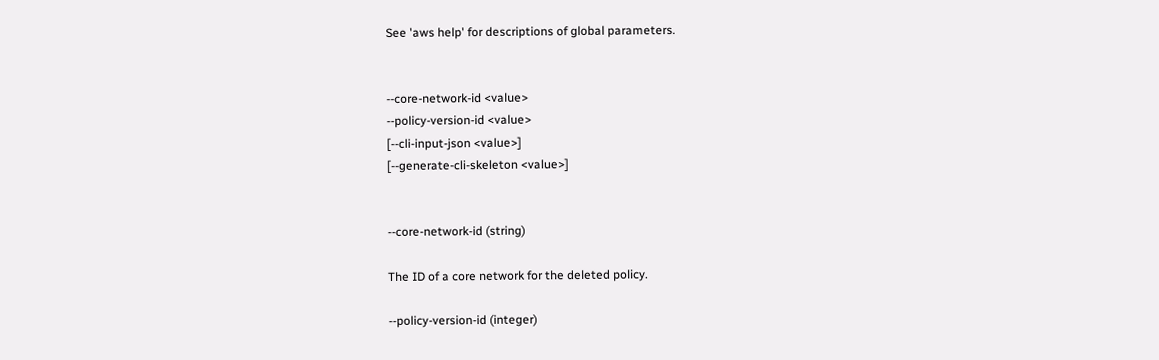See 'aws help' for descriptions of global parameters.


--core-network-id <value>
--policy-version-id <value>
[--cli-input-json <value>]
[--generate-cli-skeleton <value>]


--core-network-id (string)

The ID of a core network for the deleted policy.

--policy-version-id (integer)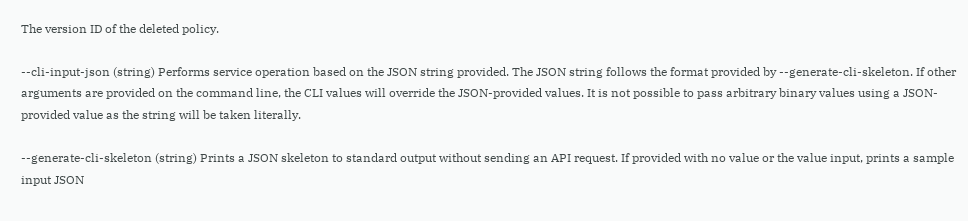The version ID of the deleted policy.

--cli-input-json (string) Performs service operation based on the JSON string provided. The JSON string follows the format provided by --generate-cli-skeleton. If other arguments are provided on the command line, the CLI values will override the JSON-provided values. It is not possible to pass arbitrary binary values using a JSON-provided value as the string will be taken literally.

--generate-cli-skeleton (string) Prints a JSON skeleton to standard output without sending an API request. If provided with no value or the value input, prints a sample input JSON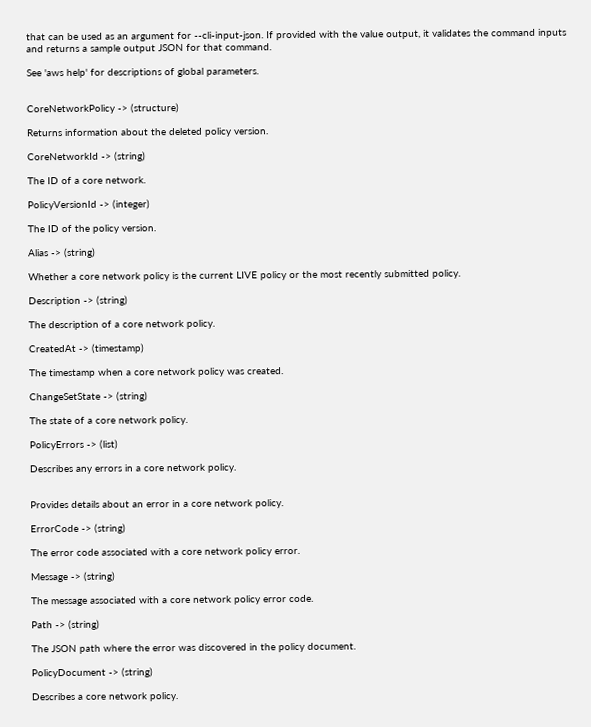that can be used as an argument for --cli-input-json. If provided with the value output, it validates the command inputs and returns a sample output JSON for that command.

See 'aws help' for descriptions of global parameters.


CoreNetworkPolicy -> (structure)

Returns information about the deleted policy version.

CoreNetworkId -> (string)

The ID of a core network.

PolicyVersionId -> (integer)

The ID of the policy version.

Alias -> (string)

Whether a core network policy is the current LIVE policy or the most recently submitted policy.

Description -> (string)

The description of a core network policy.

CreatedAt -> (timestamp)

The timestamp when a core network policy was created.

ChangeSetState -> (string)

The state of a core network policy.

PolicyErrors -> (list)

Describes any errors in a core network policy.


Provides details about an error in a core network policy.

ErrorCode -> (string)

The error code associated with a core network policy error.

Message -> (string)

The message associated with a core network policy error code.

Path -> (string)

The JSON path where the error was discovered in the policy document.

PolicyDocument -> (string)

Describes a core network policy.